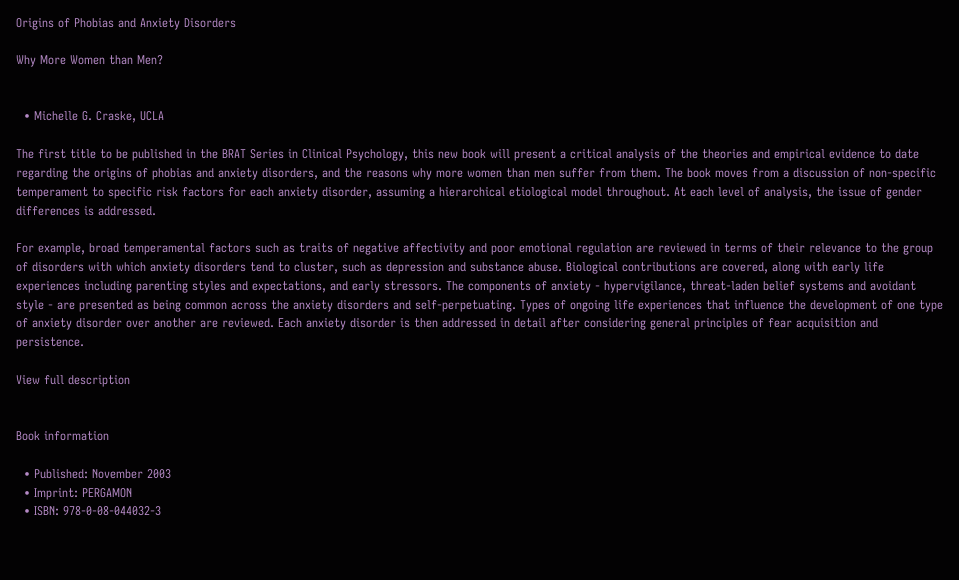Origins of Phobias and Anxiety Disorders

Why More Women than Men?


  • Michelle G. Craske, UCLA

The first title to be published in the BRAT Series in Clinical Psychology, this new book will present a critical analysis of the theories and empirical evidence to date regarding the origins of phobias and anxiety disorders, and the reasons why more women than men suffer from them. The book moves from a discussion of non-specific temperament to specific risk factors for each anxiety disorder, assuming a hierarchical etiological model throughout. At each level of analysis, the issue of gender differences is addressed.

For example, broad temperamental factors such as traits of negative affectivity and poor emotional regulation are reviewed in terms of their relevance to the group of disorders with which anxiety disorders tend to cluster, such as depression and substance abuse. Biological contributions are covered, along with early life experiences including parenting styles and expectations, and early stressors. The components of anxiety - hypervigilance, threat-laden belief systems and avoidant style - are presented as being common across the anxiety disorders and self-perpetuating. Types of ongoing life experiences that influence the development of one type of anxiety disorder over another are reviewed. Each anxiety disorder is then addressed in detail after considering general principles of fear acquisition and persistence.

View full description


Book information

  • Published: November 2003
  • Imprint: PERGAMON
  • ISBN: 978-0-08-044032-3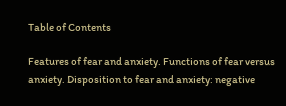Table of Contents

Features of fear and anxiety. Functions of fear versus anxiety. Disposition to fear and anxiety: negative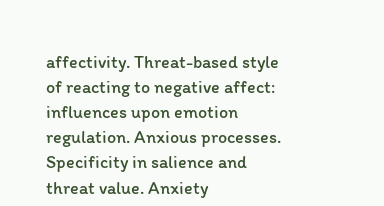affectivity. Threat-based style of reacting to negative affect: influences upon emotion regulation. Anxious processes. Specificity in salience and threat value. Anxiety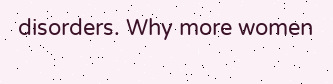disorders. Why more women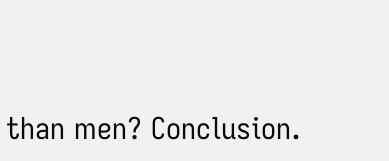than men? Conclusion.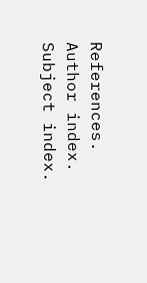References. Author index. Subject index.